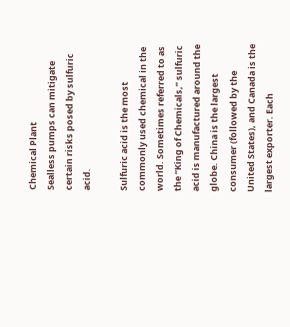Chemical Plant
Sealless pumps can mitigate certain risks posed by sulfuric acid.

Sulfuric acid is the most commonly used chemical in the world. Sometimes referred to as the “King of Chemicals,” sulfuric acid is manufactured around the globe. China is the largest consumer (followed by the United States), and Canada is the largest exporter. Each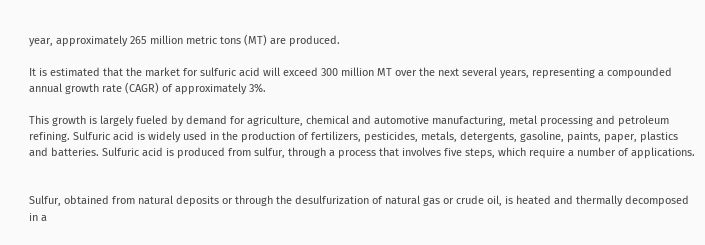year, approximately 265 million metric tons (MT) are produced.

It is estimated that the market for sulfuric acid will exceed 300 million MT over the next several years, representing a compounded annual growth rate (CAGR) of approximately 3%.

This growth is largely fueled by demand for agriculture, chemical and automotive manufacturing, metal processing and petroleum refining. Sulfuric acid is widely used in the production of fertilizers, pesticides, metals, detergents, gasoline, paints, paper, plastics and batteries. Sulfuric acid is produced from sulfur, through a process that involves five steps, which require a number of applications.


Sulfur, obtained from natural deposits or through the desulfurization of natural gas or crude oil, is heated and thermally decomposed in a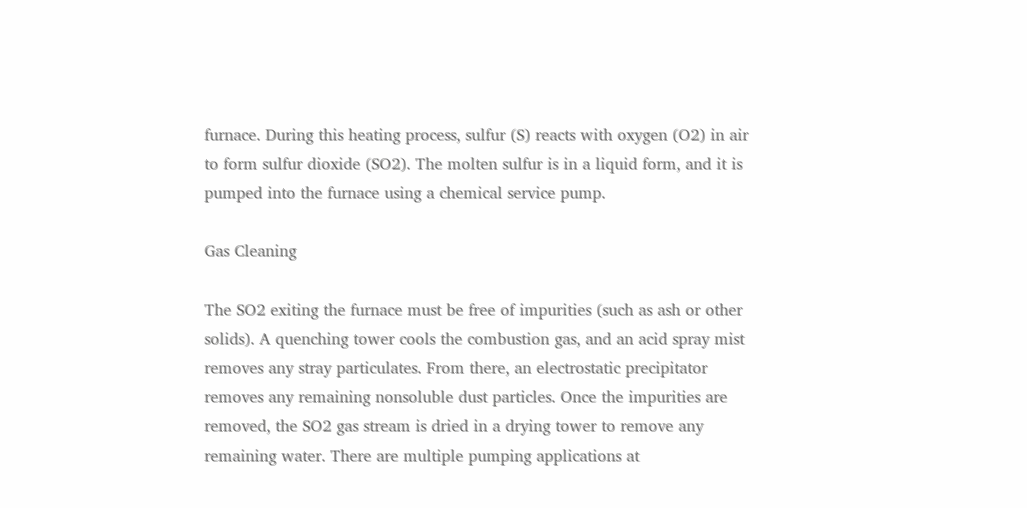furnace. During this heating process, sulfur (S) reacts with oxygen (O2) in air to form sulfur dioxide (SO2). The molten sulfur is in a liquid form, and it is pumped into the furnace using a chemical service pump.

Gas Cleaning

The SO2 exiting the furnace must be free of impurities (such as ash or other solids). A quenching tower cools the combustion gas, and an acid spray mist removes any stray particulates. From there, an electrostatic precipitator removes any remaining nonsoluble dust particles. Once the impurities are removed, the SO2 gas stream is dried in a drying tower to remove any remaining water. There are multiple pumping applications at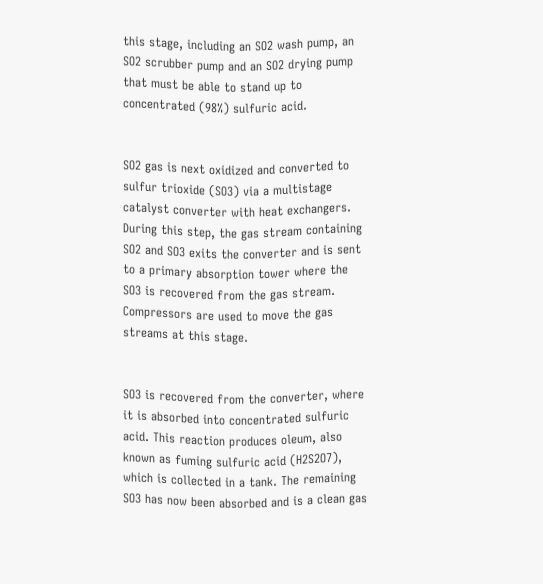this stage, including an SO2 wash pump, an SO2 scrubber pump and an SO2 drying pump that must be able to stand up to concentrated (98%) sulfuric acid.


SO2 gas is next oxidized and converted to sulfur trioxide (SO3) via a multistage catalyst converter with heat exchangers. During this step, the gas stream containing SO2 and SO3 exits the converter and is sent to a primary absorption tower where the SO3 is recovered from the gas stream. Compressors are used to move the gas streams at this stage.


SO3 is recovered from the converter, where it is absorbed into concentrated sulfuric acid. This reaction produces oleum, also known as fuming sulfuric acid (H2S2O7), which is collected in a tank. The remaining SO3 has now been absorbed and is a clean gas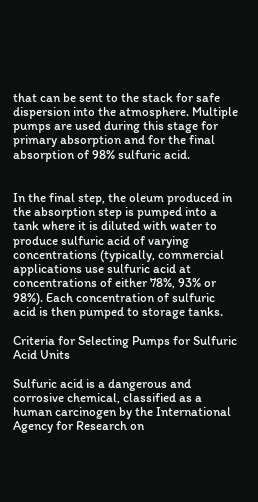that can be sent to the stack for safe dispersion into the atmosphere. Multiple pumps are used during this stage for primary absorption and for the final absorption of 98% sulfuric acid.


In the final step, the oleum produced in the absorption step is pumped into a tank where it is diluted with water to produce sulfuric acid of varying concentrations (typically, commercial applications use sulfuric acid at concentrations of either 78%, 93% or 98%). Each concentration of sulfuric acid is then pumped to storage tanks.

Criteria for Selecting Pumps for Sulfuric Acid Units

Sulfuric acid is a dangerous and corrosive chemical, classified as a human carcinogen by the International Agency for Research on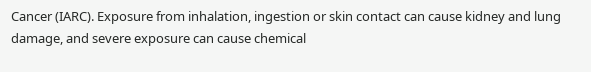Cancer (IARC). Exposure from inhalation, ingestion or skin contact can cause kidney and lung damage, and severe exposure can cause chemical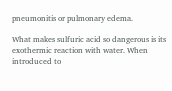pneumonitis or pulmonary edema.

What makes sulfuric acid so dangerous is its exothermic reaction with water. When introduced to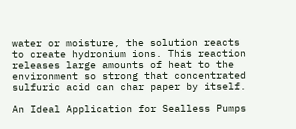water or moisture, the solution reacts to create hydronium ions. This reaction releases large amounts of heat to the environment so strong that concentrated sulfuric acid can char paper by itself.

An Ideal Application for Sealless Pumps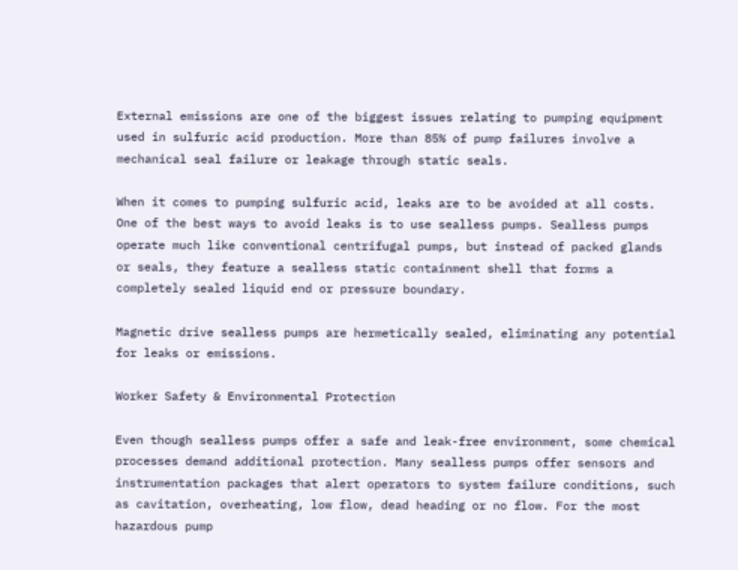External emissions are one of the biggest issues relating to pumping equipment used in sulfuric acid production. More than 85% of pump failures involve a mechanical seal failure or leakage through static seals.

When it comes to pumping sulfuric acid, leaks are to be avoided at all costs. One of the best ways to avoid leaks is to use sealless pumps. Sealless pumps operate much like conventional centrifugal pumps, but instead of packed glands or seals, they feature a sealless static containment shell that forms a completely sealed liquid end or pressure boundary.

Magnetic drive sealless pumps are hermetically sealed, eliminating any potential for leaks or emissions.

Worker Safety & Environmental Protection

Even though sealless pumps offer a safe and leak-free environment, some chemical processes demand additional protection. Many sealless pumps offer sensors and instrumentation packages that alert operators to system failure conditions, such as cavitation, overheating, low flow, dead heading or no flow. For the most hazardous pump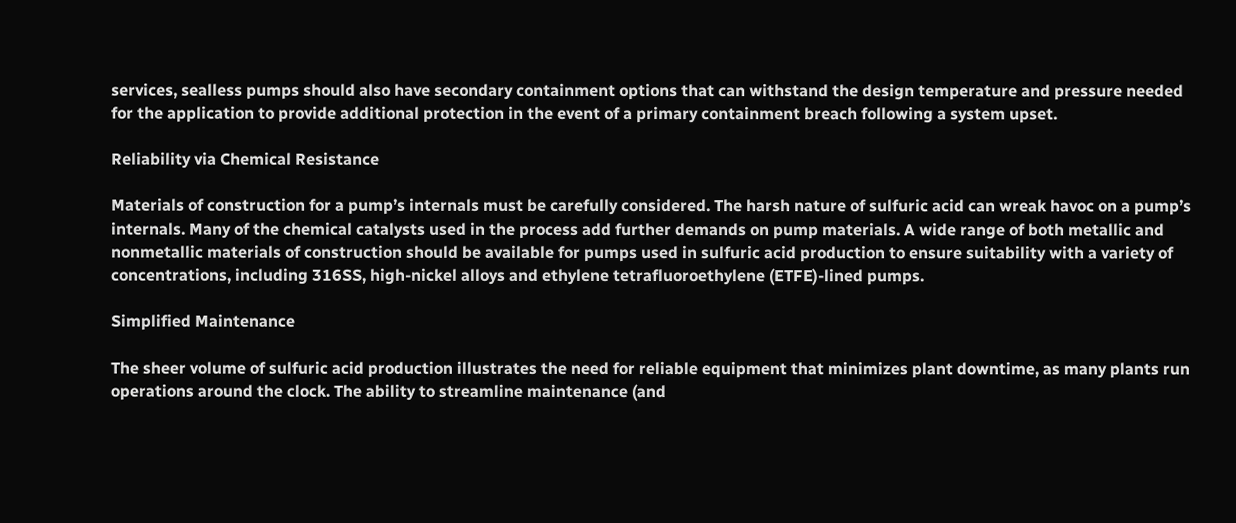services, sealless pumps should also have secondary containment options that can withstand the design temperature and pressure needed for the application to provide additional protection in the event of a primary containment breach following a system upset.

Reliability via Chemical Resistance

Materials of construction for a pump’s internals must be carefully considered. The harsh nature of sulfuric acid can wreak havoc on a pump’s internals. Many of the chemical catalysts used in the process add further demands on pump materials. A wide range of both metallic and nonmetallic materials of construction should be available for pumps used in sulfuric acid production to ensure suitability with a variety of concentrations, including 316SS, high-nickel alloys and ethylene tetrafluoroethylene (ETFE)-lined pumps.

Simplified Maintenance

The sheer volume of sulfuric acid production illustrates the need for reliable equipment that minimizes plant downtime, as many plants run operations around the clock. The ability to streamline maintenance (and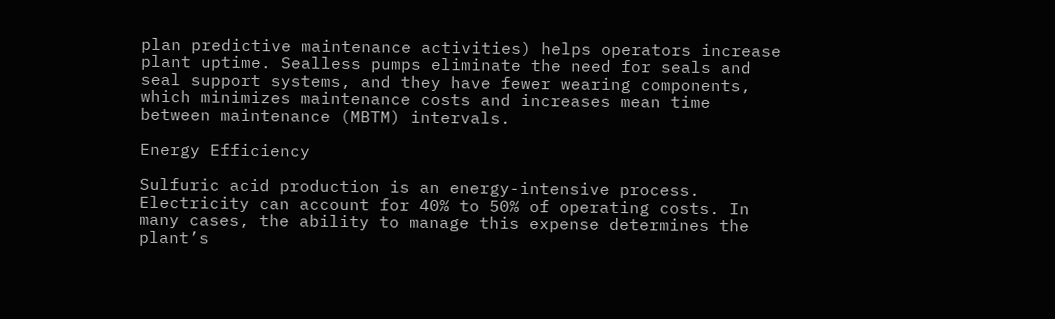plan predictive maintenance activities) helps operators increase plant uptime. Sealless pumps eliminate the need for seals and seal support systems, and they have fewer wearing components, which minimizes maintenance costs and increases mean time between maintenance (MBTM) intervals.

Energy Efficiency

Sulfuric acid production is an energy-intensive process. Electricity can account for 40% to 50% of operating costs. In many cases, the ability to manage this expense determines the plant’s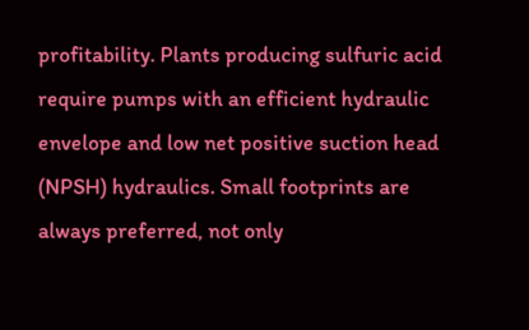profitability. Plants producing sulfuric acid require pumps with an efficient hydraulic envelope and low net positive suction head (NPSH) hydraulics. Small footprints are always preferred, not only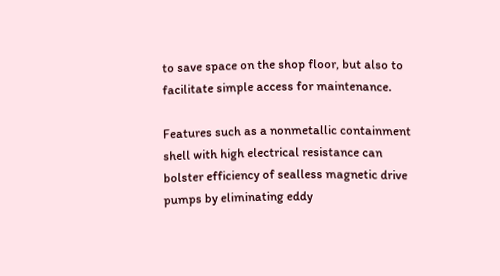to save space on the shop floor, but also to facilitate simple access for maintenance.

Features such as a nonmetallic containment shell with high electrical resistance can bolster efficiency of sealless magnetic drive pumps by eliminating eddy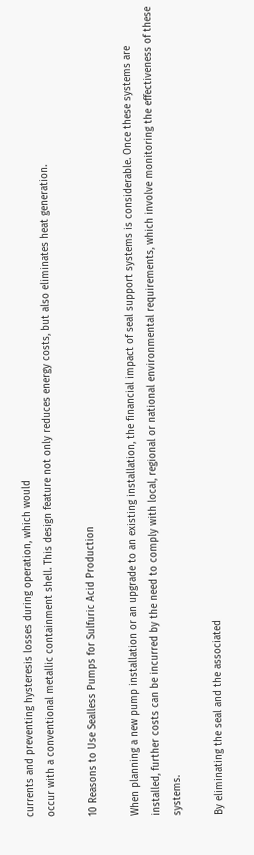currents and preventing hysteresis losses during operation, which would
occur with a conventional metallic containment shell. This design feature not only reduces energy costs, but also eliminates heat generation.

10 Reasons to Use Sealless Pumps for Sulfuric Acid Production

When planning a new pump installation or an upgrade to an existing installation, the financial impact of seal support systems is considerable. Once these systems are installed, further costs can be incurred by the need to comply with local, regional or national environmental requirements, which involve monitoring the effectiveness of these systems.

By eliminating the seal and the associated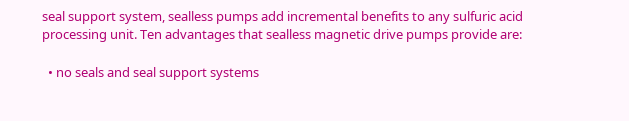seal support system, sealless pumps add incremental benefits to any sulfuric acid processing unit. Ten advantages that sealless magnetic drive pumps provide are:

  • no seals and seal support systems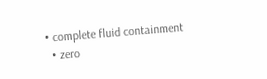• complete fluid containment
  • zero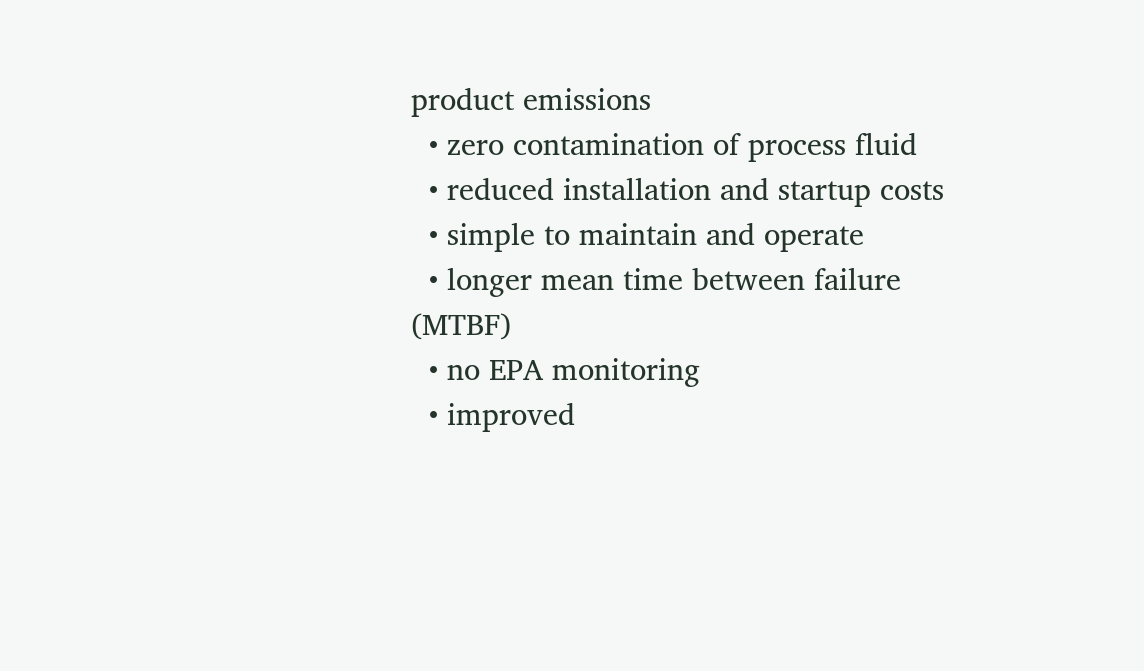product emissions
  • zero contamination of process fluid
  • reduced installation and startup costs
  • simple to maintain and operate
  • longer mean time between failure (MTBF)
  • no EPA monitoring
  • improved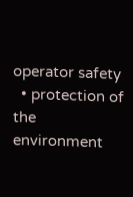operator safety
  • protection of the environment